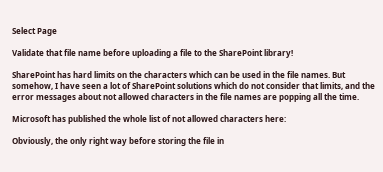Select Page

Validate that file name before uploading a file to the SharePoint library!

SharePoint has hard limits on the characters which can be used in the file names. But somehow, I have seen a lot of SharePoint solutions which do not consider that limits, and the error messages about not allowed characters in the file names are popping all the time.

Microsoft has published the whole list of not allowed characters here:

Obviously, the only right way before storing the file in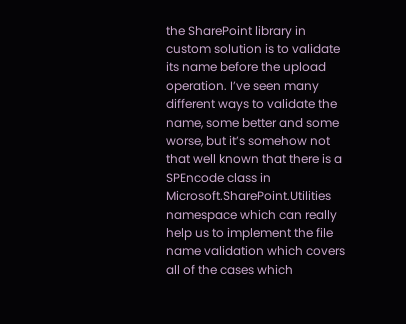the SharePoint library in custom solution is to validate its name before the upload operation. I’ve seen many different ways to validate the  name, some better and some worse, but it’s somehow not that well known that there is a SPEncode class in Microsoft.SharePoint.Utilities namespace which can really help us to implement the file name validation which covers all of the cases which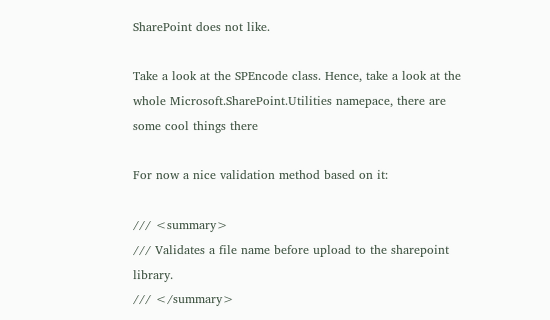SharePoint does not like.

Take a look at the SPEncode class. Hence, take a look at the whole Microsoft.SharePoint.Utilities namepace, there are some cool things there

For now a nice validation method based on it:

/// <summary>
/// Validates a file name before upload to the sharepoint library.
/// </summary>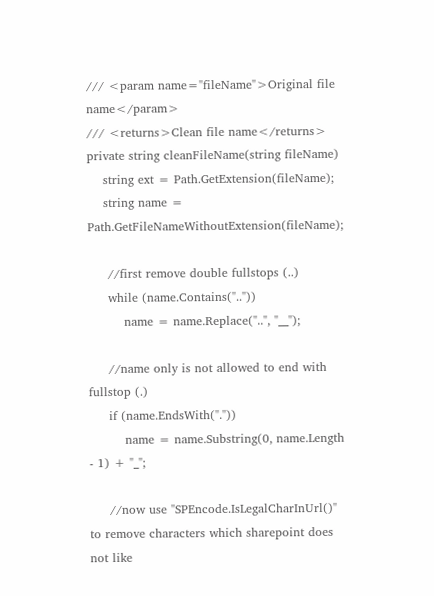/// <param name="fileName">Original file name</param>
/// <returns>Clean file name</returns>
private string cleanFileName(string fileName)
    string ext = Path.GetExtension(fileName);
    string name = Path.GetFileNameWithoutExtension(fileName);

     //first remove double fullstops (..)
     while (name.Contains(".."))
         name = name.Replace("..", "__");

     //name only is not allowed to end with fullstop (.)
     if (name.EndsWith("."))
         name = name.Substring(0, name.Length - 1) + "_";

     //now use "SPEncode.IsLegalCharInUrl()" to remove characters which sharepoint does not like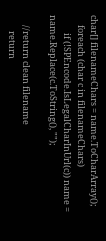char[] filenameChars = name.ToCharArray();
     foreach (char c in filenameChars)
         if (!SPEncode.IsLegalCharInUrl(c)) name = name.Replace(c.ToString(), "");

     //return clean filename
        return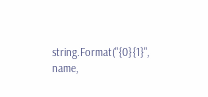string.Format("{0}{1}", name,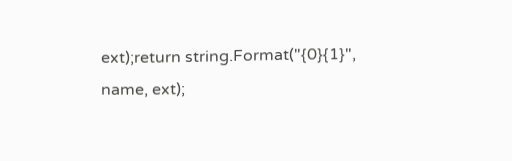ext);return string.Format("{0}{1}", name, ext);